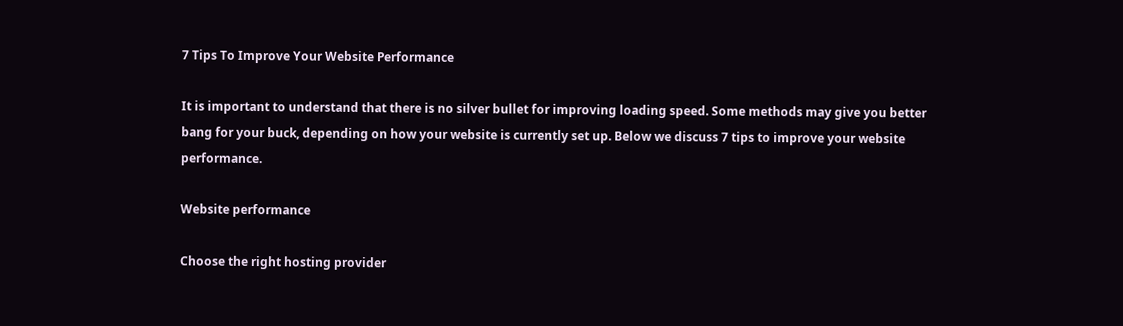7 Tips To Improve Your Website Performance

It is important to understand that there is no silver bullet for improving loading speed. Some methods may give you better bang for your buck, depending on how your website is currently set up. Below we discuss 7 tips to improve your website performance.

Website performance

Choose the right hosting provider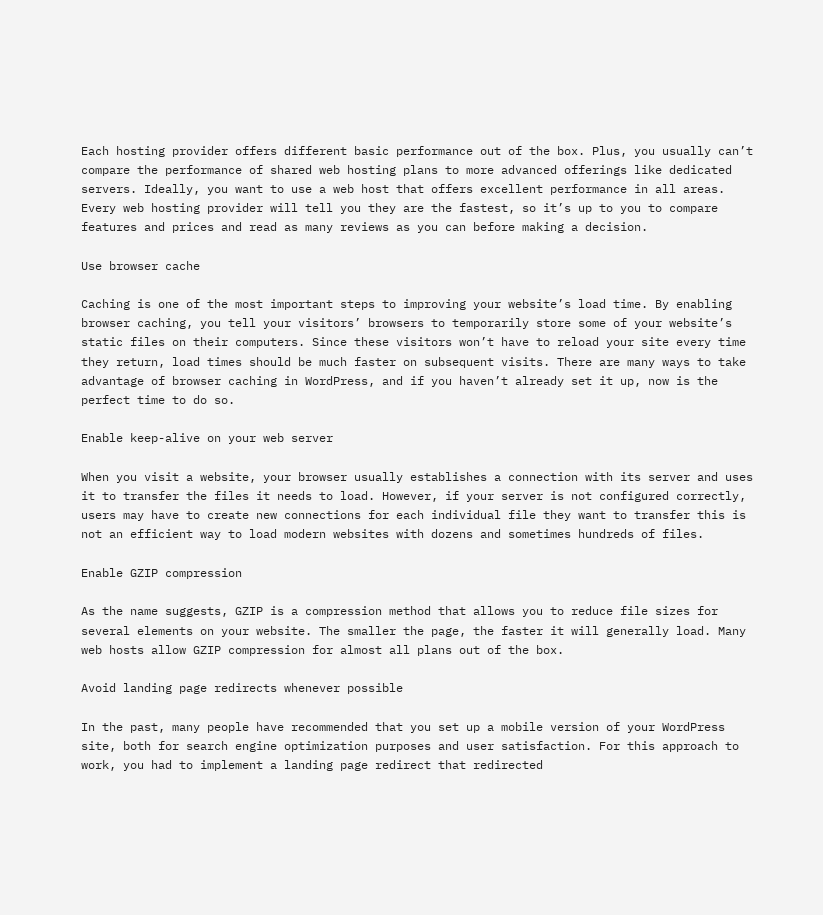Each hosting provider offers different basic performance out of the box. Plus, you usually can’t compare the performance of shared web hosting plans to more advanced offerings like dedicated servers. Ideally, you want to use a web host that offers excellent performance in all areas. Every web hosting provider will tell you they are the fastest, so it’s up to you to compare features and prices and read as many reviews as you can before making a decision.

Use browser cache

Caching is one of the most important steps to improving your website’s load time. By enabling browser caching, you tell your visitors’ browsers to temporarily store some of your website’s static files on their computers. Since these visitors won’t have to reload your site every time they return, load times should be much faster on subsequent visits. There are many ways to take advantage of browser caching in WordPress, and if you haven’t already set it up, now is the perfect time to do so.

Enable keep-alive on your web server

When you visit a website, your browser usually establishes a connection with its server and uses it to transfer the files it needs to load. However, if your server is not configured correctly, users may have to create new connections for each individual file they want to transfer this is not an efficient way to load modern websites with dozens and sometimes hundreds of files.

Enable GZIP compression

As the name suggests, GZIP is a compression method that allows you to reduce file sizes for several elements on your website. The smaller the page, the faster it will generally load. Many web hosts allow GZIP compression for almost all plans out of the box.

Avoid landing page redirects whenever possible

In the past, many people have recommended that you set up a mobile version of your WordPress site, both for search engine optimization purposes and user satisfaction. For this approach to work, you had to implement a landing page redirect that redirected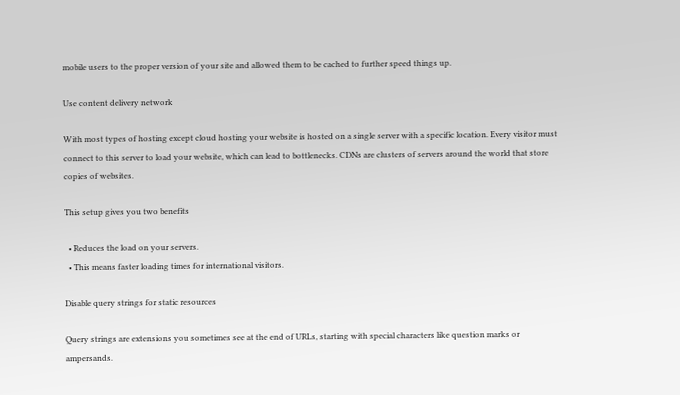mobile users to the proper version of your site and allowed them to be cached to further speed things up.

Use content delivery network

With most types of hosting except cloud hosting your website is hosted on a single server with a specific location. Every visitor must connect to this server to load your website, which can lead to bottlenecks. CDNs are clusters of servers around the world that store copies of websites.

This setup gives you two benefits

  • Reduces the load on your servers.
  • This means faster loading times for international visitors.

Disable query strings for static resources

Query strings are extensions you sometimes see at the end of URLs, starting with special characters like question marks or ampersands.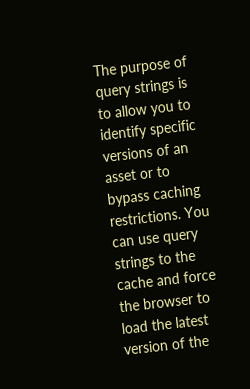The purpose of query strings is to allow you to identify specific versions of an asset or to bypass caching restrictions. You can use query strings to the cache and force the browser to load the latest version of the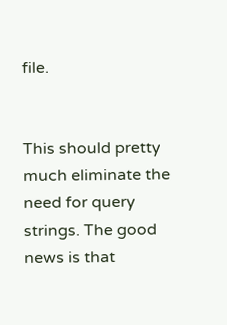file.


This should pretty much eliminate the need for query strings. The good news is that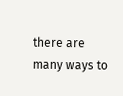there are many ways to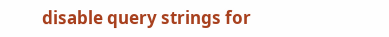disable query strings for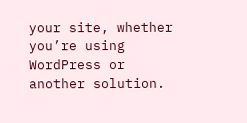your site, whether you’re using WordPress or another solution.